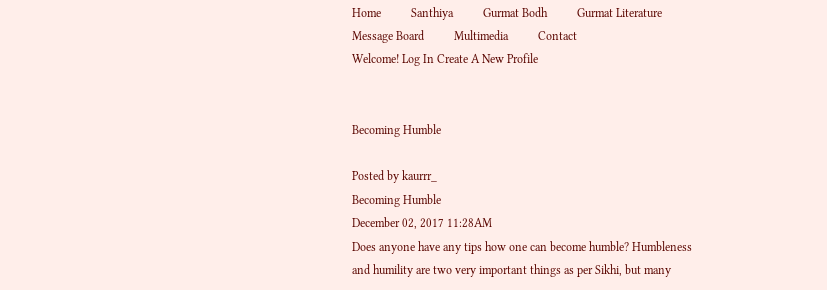Home          Santhiya          Gurmat Bodh          Gurmat Literature          Message Board          Multimedia          Contact
Welcome! Log In Create A New Profile


Becoming Humble

Posted by kaurrr_
Becoming Humble
December 02, 2017 11:28AM
Does anyone have any tips how one can become humble? Humbleness and humility are two very important things as per Sikhi, but many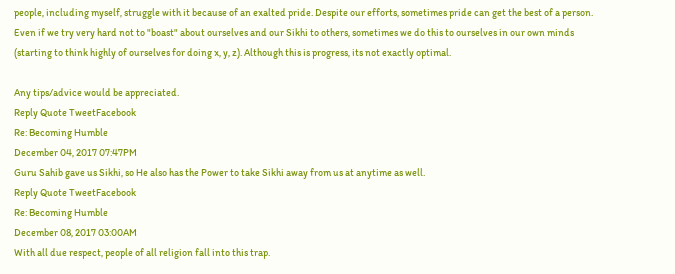people, including myself, struggle with it because of an exalted pride. Despite our efforts, sometimes pride can get the best of a person. Even if we try very hard not to "boast" about ourselves and our Sikhi to others, sometimes we do this to ourselves in our own minds (starting to think highly of ourselves for doing x, y, z). Although this is progress, its not exactly optimal.

Any tips/advice would be appreciated.
Reply Quote TweetFacebook
Re: Becoming Humble
December 04, 2017 07:47PM
Guru Sahib gave us Sikhi, so He also has the Power to take Sikhi away from us at anytime as well.
Reply Quote TweetFacebook
Re: Becoming Humble
December 08, 2017 03:00AM
With all due respect, people of all religion fall into this trap.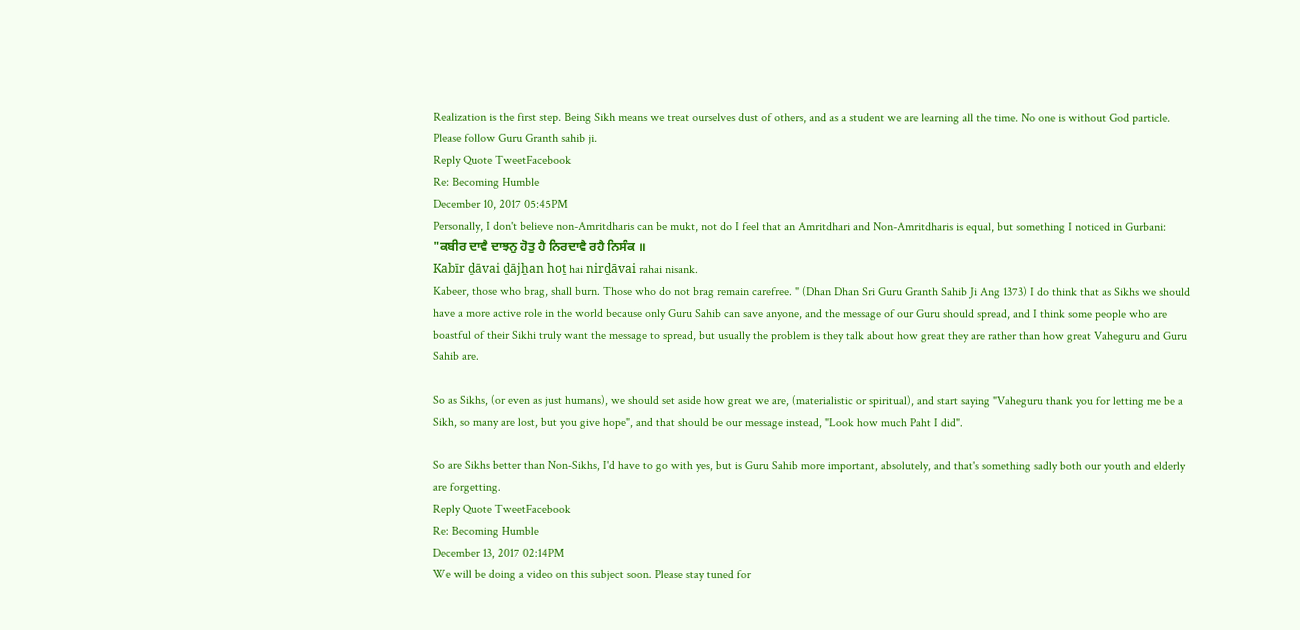Realization is the first step. Being Sikh means we treat ourselves dust of others, and as a student we are learning all the time. No one is without God particle. Please follow Guru Granth sahib ji.
Reply Quote TweetFacebook
Re: Becoming Humble
December 10, 2017 05:45PM
Personally, I don't believe non-Amritdharis can be mukt, not do I feel that an Amritdhari and Non-Amritdharis is equal, but something I noticed in Gurbani:
"ਕਬੀਰ ਦਾਵੈ ਦਾਝਨੁ ਹੋਤੁ ਹੈ ਨਿਰਦਾਵੈ ਰਹੈ ਨਿਸੰਕ ॥
Kabīr ḏāvai ḏājẖan hoṯ hai nirḏāvai rahai nisank.
Kabeer, those who brag, shall burn. Those who do not brag remain carefree. " (Dhan Dhan Sri Guru Granth Sahib Ji Ang 1373) I do think that as Sikhs we should have a more active role in the world because only Guru Sahib can save anyone, and the message of our Guru should spread, and I think some people who are boastful of their Sikhi truly want the message to spread, but usually the problem is they talk about how great they are rather than how great Vaheguru and Guru Sahib are.

So as Sikhs, (or even as just humans), we should set aside how great we are, (materialistic or spiritual), and start saying "Vaheguru thank you for letting me be a Sikh, so many are lost, but you give hope", and that should be our message instead, "Look how much Paht I did".

So are Sikhs better than Non-Sikhs, I'd have to go with yes, but is Guru Sahib more important, absolutely, and that's something sadly both our youth and elderly are forgetting.
Reply Quote TweetFacebook
Re: Becoming Humble
December 13, 2017 02:14PM
We will be doing a video on this subject soon. Please stay tuned for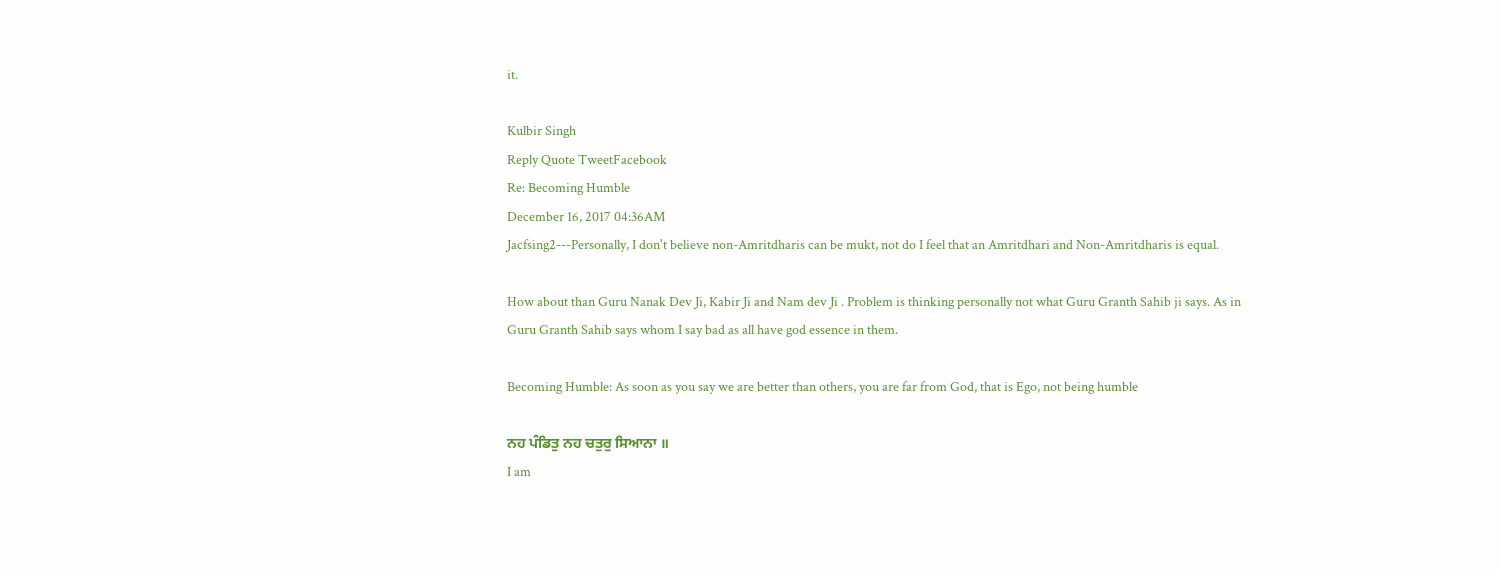it.

Kulbir Singh
Reply Quote TweetFacebook
Re: Becoming Humble
December 16, 2017 04:36AM
Jacfsing2---Personally, I don't believe non-Amritdharis can be mukt, not do I feel that an Amritdhari and Non-Amritdharis is equal.

How about than Guru Nanak Dev Ji, Kabir Ji and Nam dev Ji . Problem is thinking personally not what Guru Granth Sahib ji says. As in Guru Granth Sahib says whom I say bad as all have god essence in them.

Becoming Humble: As soon as you say we are better than others, you are far from God, that is Ego, not being humble

ਨਹ ਪੰਡਿਤੁ ਨਹ ਚਤੁਰੁ ਸਿਆਨਾ ॥
I am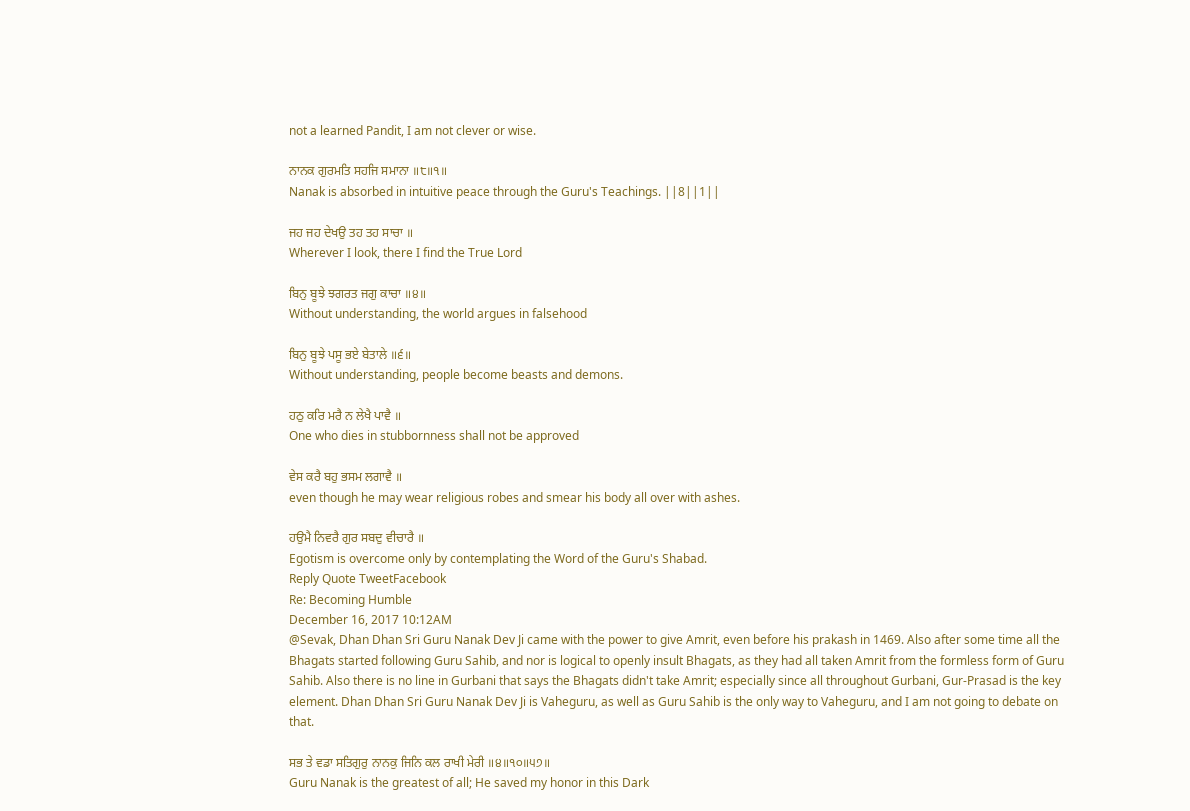not a learned Pandit, I am not clever or wise.

ਨਾਨਕ ਗੁਰਮਤਿ ਸਹਜਿ ਸਮਾਨਾ ॥੮॥੧॥
Nanak is absorbed in intuitive peace through the Guru's Teachings. ||8||1||

ਜਹ ਜਹ ਦੇਖਉ ਤਹ ਤਹ ਸਾਚਾ ॥
Wherever I look, there I find the True Lord

ਬਿਨੁ ਬੂਝੇ ਝਗਰਤ ਜਗੁ ਕਾਚਾ ॥੪॥
Without understanding, the world argues in falsehood

ਬਿਨੁ ਬੂਝੇ ਪਸੂ ਭਏ ਬੇਤਾਲੇ ॥੬॥
Without understanding, people become beasts and demons.

ਹਠੁ ਕਰਿ ਮਰੈ ਨ ਲੇਖੈ ਪਾਵੈ ॥
One who dies in stubbornness shall not be approved

ਵੇਸ ਕਰੈ ਬਹੁ ਭਸਮ ਲਗਾਵੈ ॥
even though he may wear religious robes and smear his body all over with ashes.

ਹਉਮੈ ਨਿਵਰੈ ਗੁਰ ਸਬਦੁ ਵੀਚਾਰੈ ॥
Egotism is overcome only by contemplating the Word of the Guru's Shabad.
Reply Quote TweetFacebook
Re: Becoming Humble
December 16, 2017 10:12AM
@Sevak, Dhan Dhan Sri Guru Nanak Dev Ji came with the power to give Amrit, even before his prakash in 1469. Also after some time all the Bhagats started following Guru Sahib, and nor is logical to openly insult Bhagats, as they had all taken Amrit from the formless form of Guru Sahib. Also there is no line in Gurbani that says the Bhagats didn't take Amrit; especially since all throughout Gurbani, Gur-Prasad is the key element. Dhan Dhan Sri Guru Nanak Dev Ji is Vaheguru, as well as Guru Sahib is the only way to Vaheguru, and I am not going to debate on that.

ਸਭ ਤੇ ਵਡਾ ਸਤਿਗੁਰੁ ਨਾਨਕੁ ਜਿਨਿ ਕਲ ਰਾਖੀ ਮੇਰੀ ॥੪॥੧੦॥੫੭॥
Guru Nanak is the greatest of all; He saved my honor in this Dark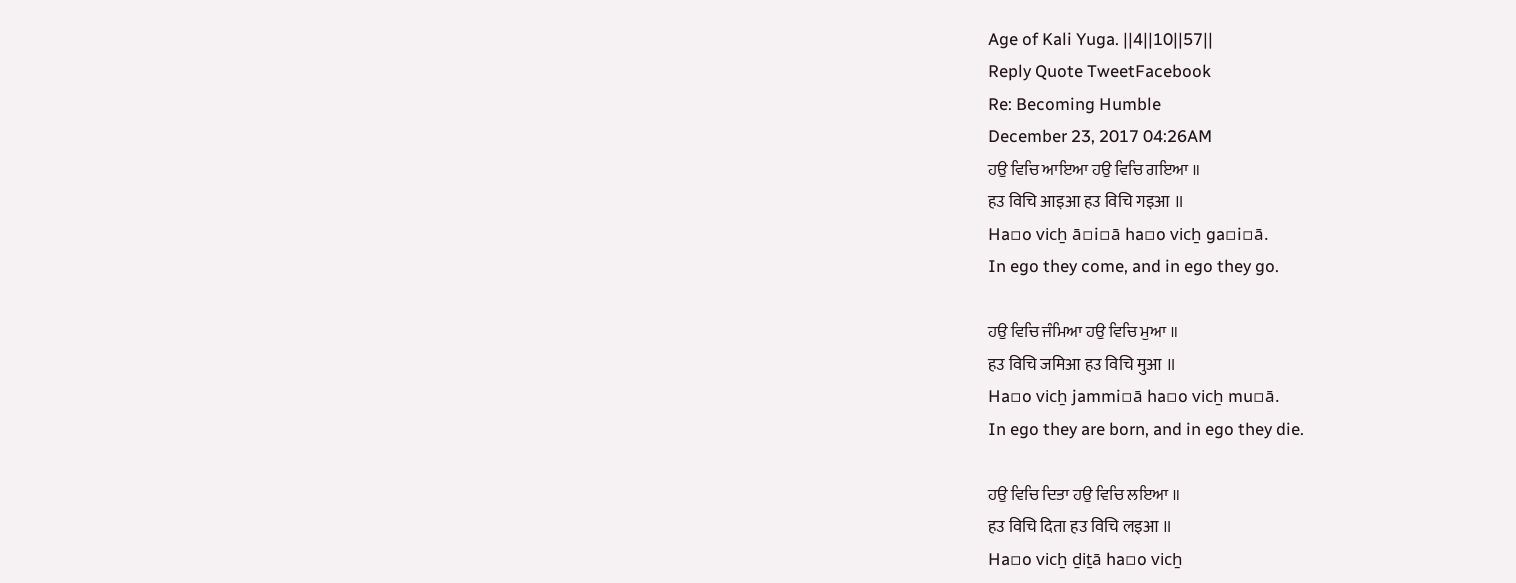Age of Kali Yuga. ||4||10||57||
Reply Quote TweetFacebook
Re: Becoming Humble
December 23, 2017 04:26AM
ਹਉ ਵਿਚਿ ਆਇਆ ਹਉ ਵਿਚਿ ਗਇਆ ॥
हउ विचि आइआ हउ विचि गइआ ॥
Ha▫o vicẖ ā▫i▫ā ha▫o vicẖ ga▫i▫ā.
In ego they come, and in ego they go.

ਹਉ ਵਿਚਿ ਜੰਮਿਆ ਹਉ ਵਿਚਿ ਮੁਆ ॥
हउ विचि जमिआ हउ विचि मुआ ॥
Ha▫o vicẖ jammi▫ā ha▫o vicẖ mu▫ā.
In ego they are born, and in ego they die.

ਹਉ ਵਿਚਿ ਦਿਤਾ ਹਉ ਵਿਚਿ ਲਇਆ ॥
हउ विचि दिता हउ विचि लइआ ॥
Ha▫o vicẖ ḏiṯā ha▫o vicẖ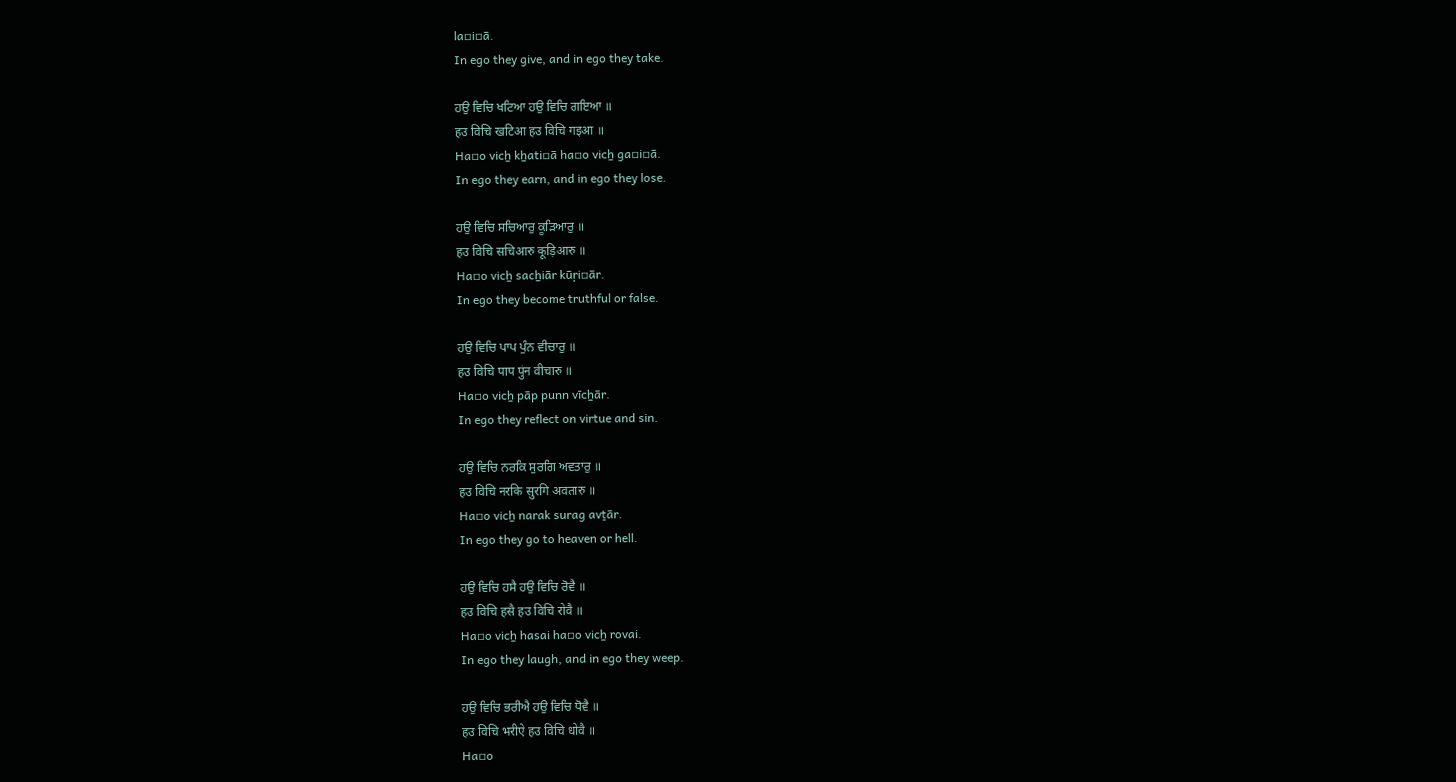la▫i▫ā.
In ego they give, and in ego they take.

ਹਉ ਵਿਚਿ ਖਟਿਆ ਹਉ ਵਿਚਿ ਗਇਆ ॥
हउ विचि खटिआ हउ विचि गइआ ॥
Ha▫o vicẖ kẖati▫ā ha▫o vicẖ ga▫i▫ā.
In ego they earn, and in ego they lose.

ਹਉ ਵਿਚਿ ਸਚਿਆਰੁ ਕੂੜਿਆਰੁ ॥
हउ विचि सचिआरु कूड़िआरु ॥
Ha▫o vicẖ sacẖiār kūṛi▫ār.
In ego they become truthful or false.

ਹਉ ਵਿਚਿ ਪਾਪ ਪੁੰਨ ਵੀਚਾਰੁ ॥
हउ विचि पाप पुंन वीचारु ॥
Ha▫o vicẖ pāp punn vīcẖār.
In ego they reflect on virtue and sin.

ਹਉ ਵਿਚਿ ਨਰਕਿ ਸੁਰਗਿ ਅਵਤਾਰੁ ॥
हउ विचि नरकि सुरगि अवतारु ॥
Ha▫o vicẖ narak surag avṯār.
In ego they go to heaven or hell.

ਹਉ ਵਿਚਿ ਹਸੈ ਹਉ ਵਿਚਿ ਰੋਵੈ ॥
हउ विचि हसै हउ विचि रोवै ॥
Ha▫o vicẖ hasai ha▫o vicẖ rovai.
In ego they laugh, and in ego they weep.

ਹਉ ਵਿਚਿ ਭਰੀਐ ਹਉ ਵਿਚਿ ਧੋਵੈ ॥
हउ विचि भरीऐ हउ विचि धोवै ॥
Ha▫o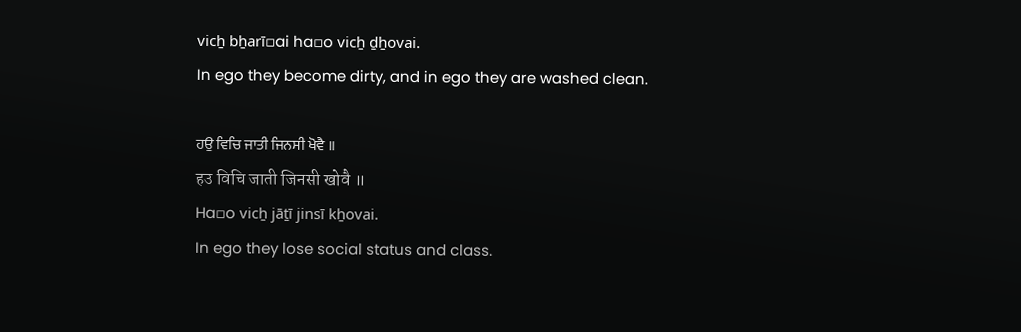vicẖ bẖarī▫ai ha▫o vicẖ ḏẖovai.
In ego they become dirty, and in ego they are washed clean.

ਹਉ ਵਿਚਿ ਜਾਤੀ ਜਿਨਸੀ ਖੋਵੈ ॥
हउ विचि जाती जिनसी खोवै ॥
Ha▫o vicẖ jāṯī jinsī kẖovai.
In ego they lose social status and class.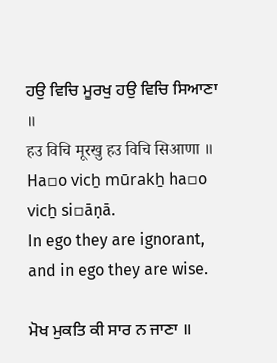ਹਉ ਵਿਚਿ ਮੂਰਖੁ ਹਉ ਵਿਚਿ ਸਿਆਣਾ ॥
हउ विचि मूरखु हउ विचि सिआणा ॥
Ha▫o vicẖ mūrakẖ ha▫o vicẖ si▫āṇā.
In ego they are ignorant, and in ego they are wise.

ਮੋਖ ਮੁਕਤਿ ਕੀ ਸਾਰ ਨ ਜਾਣਾ ॥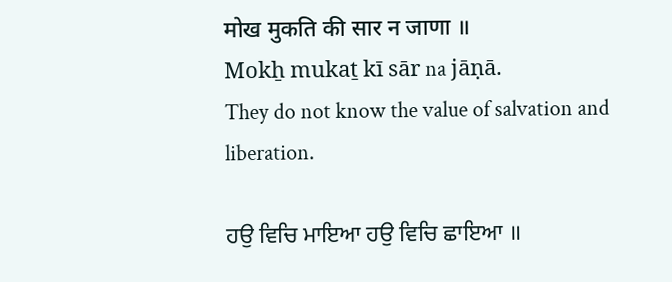मोख मुकति की सार न जाणा ॥
Mokẖ mukaṯ kī sār na jāṇā.
They do not know the value of salvation and liberation.

ਹਉ ਵਿਚਿ ਮਾਇਆ ਹਉ ਵਿਚਿ ਛਾਇਆ ॥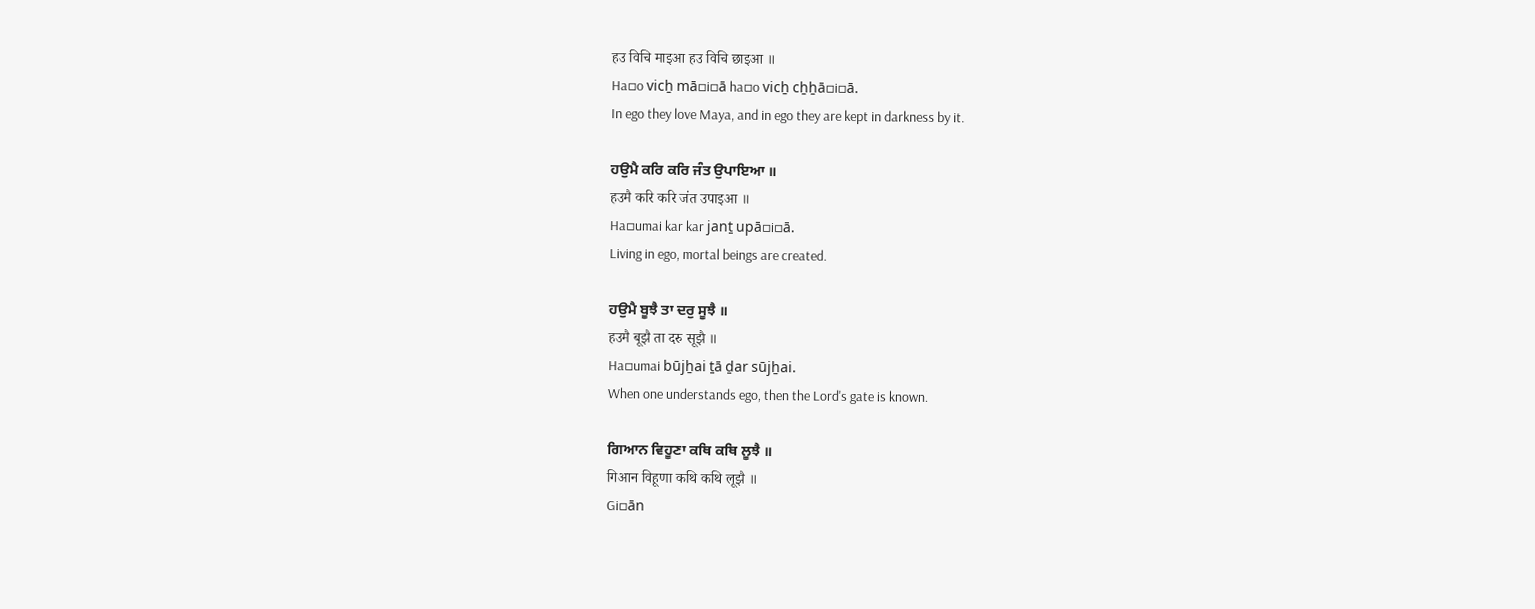हउ विचि माइआ हउ विचि छाइआ ॥
Ha▫o vicẖ mā▫i▫ā ha▫o vicẖ cẖẖā▫i▫ā.
In ego they love Maya, and in ego they are kept in darkness by it.

ਹਉਮੈ ਕਰਿ ਕਰਿ ਜੰਤ ਉਪਾਇਆ ॥
हउमै करि करि जंत उपाइआ ॥
Ha▫umai kar kar janṯ upā▫i▫ā.
Living in ego, mortal beings are created.

ਹਉਮੈ ਬੂਝੈ ਤਾ ਦਰੁ ਸੂਝੈ ॥
हउमै बूझै ता दरु सूझै ॥
Ha▫umai būjẖai ṯā ḏar sūjẖai.
When one understands ego, then the Lord's gate is known.

ਗਿਆਨ ਵਿਹੂਣਾ ਕਥਿ ਕਥਿ ਲੂਝੈ ॥
गिआन विहूणा कथि कथि लूझै ॥
Gi▫ān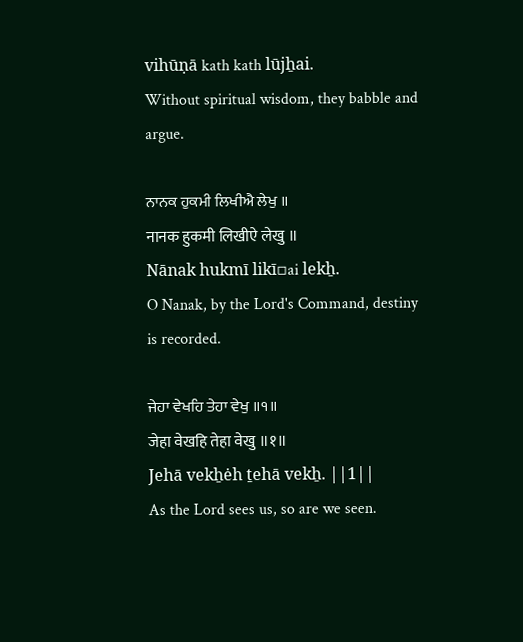vihūṇā kath kath lūjẖai.
Without spiritual wisdom, they babble and argue.

ਨਾਨਕ ਹੁਕਮੀ ਲਿਖੀਐ ਲੇਖੁ ॥
नानक हुकमी लिखीऐ लेखु ॥
Nānak hukmī likī▫ai lekẖ.
O Nanak, by the Lord's Command, destiny is recorded.

ਜੇਹਾ ਵੇਖਹਿ ਤੇਹਾ ਵੇਖੁ ॥੧॥
जेहा वेखहि तेहा वेखु ॥१॥
Jehā vekẖėh ṯehā vekẖ. ||1||
As the Lord sees us, so are we seen.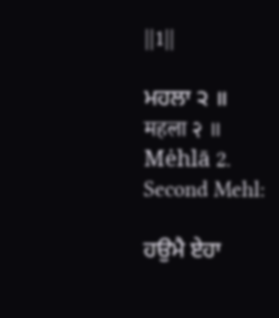||1||

ਮਹਲਾ ੨ ॥
महला २ ॥
Mėhlā 2.
Second Mehl:

ਹਉਮੈ ਏਹਾ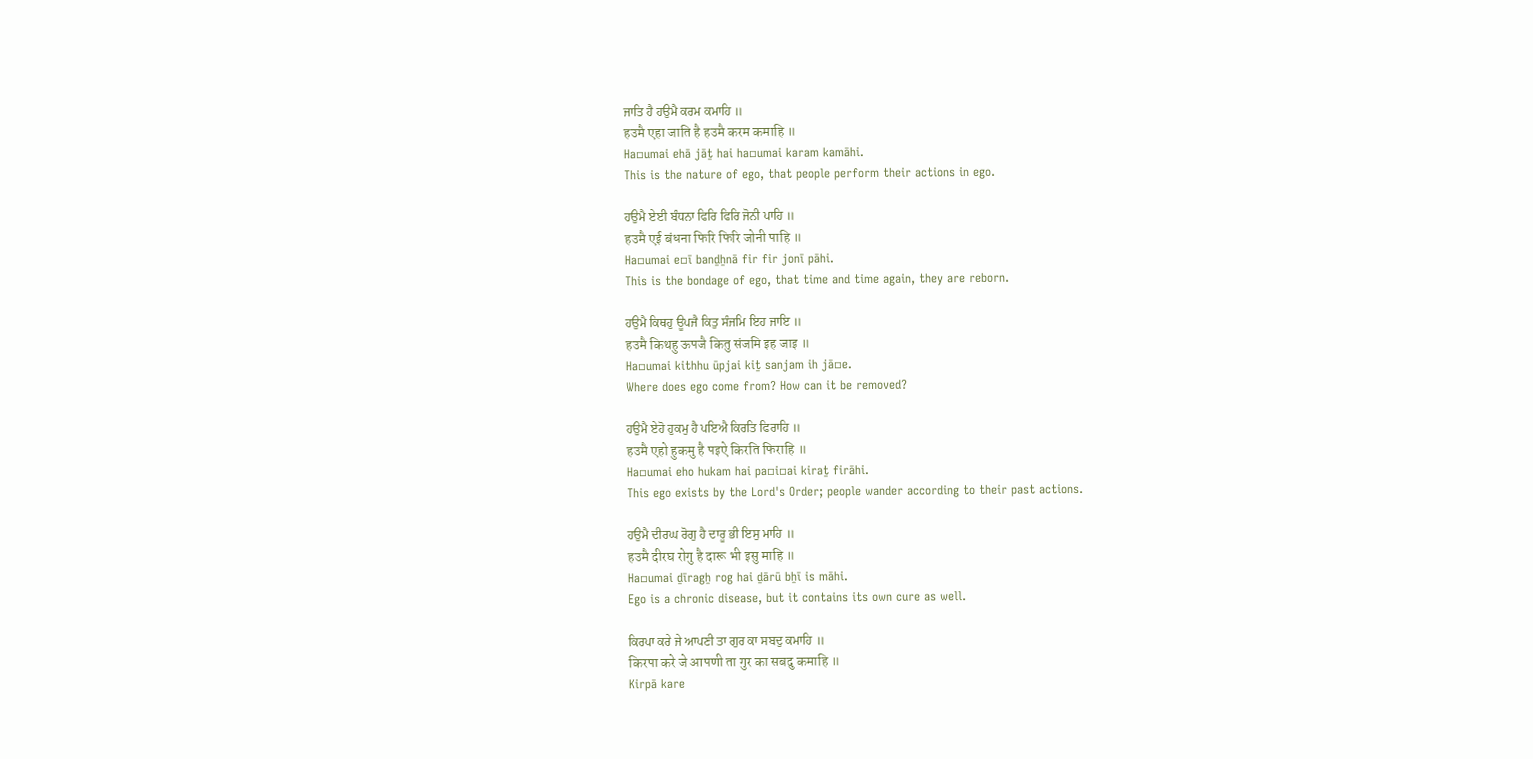ਜਾਤਿ ਹੈ ਹਉਮੈ ਕਰਮ ਕਮਾਹਿ ॥
हउमै एहा जाति है हउमै करम कमाहि ॥
Ha▫umai ehā jāṯ hai ha▫umai karam kamāhi.
This is the nature of ego, that people perform their actions in ego.

ਹਉਮੈ ਏਈ ਬੰਧਨਾ ਫਿਰਿ ਫਿਰਿ ਜੋਨੀ ਪਾਹਿ ॥
हउमै एई बंधना फिरि फिरि जोनी पाहि ॥
Ha▫umai e▫ī banḏẖnā fir fir jonī pāhi.
This is the bondage of ego, that time and time again, they are reborn.

ਹਉਮੈ ਕਿਥਹੁ ਊਪਜੈ ਕਿਤੁ ਸੰਜਮਿ ਇਹ ਜਾਇ ॥
हउमै किथहु ऊपजै कितु संजमि इह जाइ ॥
Ha▫umai kithhu ūpjai kiṯ sanjam ih jā▫e.
Where does ego come from? How can it be removed?

ਹਉਮੈ ਏਹੋ ਹੁਕਮੁ ਹੈ ਪਇਐ ਕਿਰਤਿ ਫਿਰਾਹਿ ॥
हउमै एहो हुकमु है पइऐ किरति फिराहि ॥
Ha▫umai eho hukam hai pa▫i▫ai kiraṯ firāhi.
This ego exists by the Lord's Order; people wander according to their past actions.

ਹਉਮੈ ਦੀਰਘ ਰੋਗੁ ਹੈ ਦਾਰੂ ਭੀ ਇਸੁ ਮਾਹਿ ॥
हउमै दीरघ रोगु है दारू भी इसु माहि ॥
Ha▫umai ḏīragẖ rog hai ḏārū bẖī is māhi.
Ego is a chronic disease, but it contains its own cure as well.

ਕਿਰਪਾ ਕਰੇ ਜੇ ਆਪਣੀ ਤਾ ਗੁਰ ਕਾ ਸਬਦੁ ਕਮਾਹਿ ॥
किरपा करे जे आपणी ता गुर का सबदु कमाहि ॥
Kirpā kare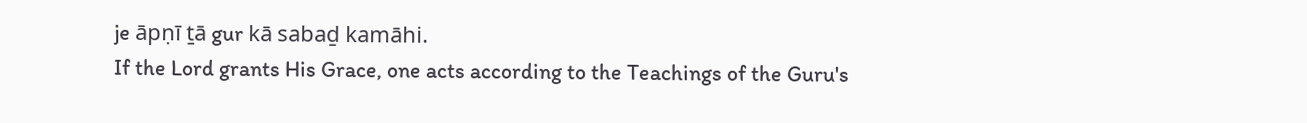je āpṇī ṯā gur kā sabaḏ kamāhi.
If the Lord grants His Grace, one acts according to the Teachings of the Guru's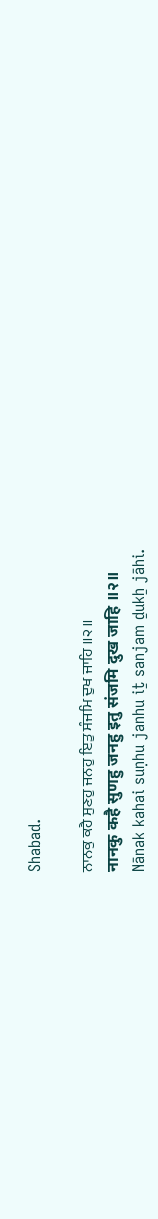Shabad.

ਨਾਨਕੁ ਕਹੈ ਸੁਣਹੁ ਜਨਹੁ ਇਤੁ ਸੰਜਮਿ ਦੁਖ ਜਾਹਿ ॥੨॥
नानकु कहै सुणहु जनहु इतु संजमि दुख जाहि ॥२॥
Nānak kahai suṇhu janhu iṯ sanjam ḏukẖ jāhi.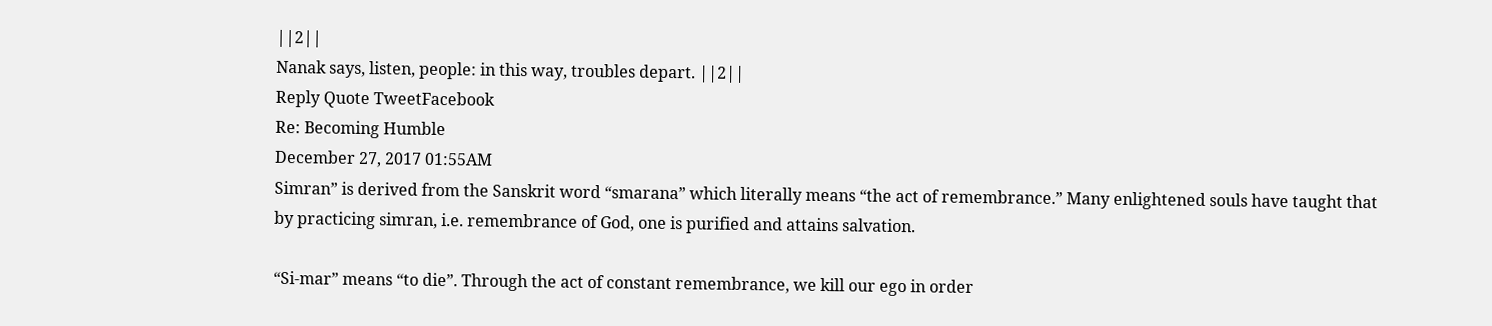||2||
Nanak says, listen, people: in this way, troubles depart. ||2||
Reply Quote TweetFacebook
Re: Becoming Humble
December 27, 2017 01:55AM
Simran” is derived from the Sanskrit word “smarana” which literally means “the act of remembrance.” Many enlightened souls have taught that by practicing simran, i.e. remembrance of God, one is purified and attains salvation.

“Si-mar” means “to die”. Through the act of constant remembrance, we kill our ego in order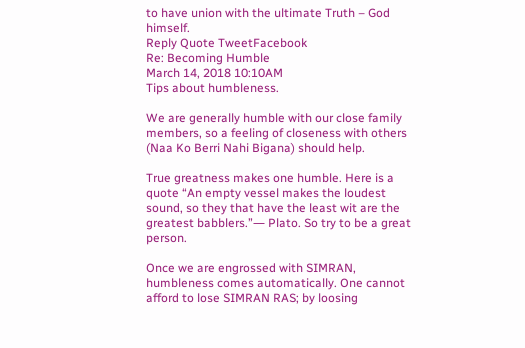to have union with the ultimate Truth – God himself.
Reply Quote TweetFacebook
Re: Becoming Humble
March 14, 2018 10:10AM
Tips about humbleness.

We are generally humble with our close family members, so a feeling of closeness with others (Naa Ko Berri Nahi Bigana) should help.

True greatness makes one humble. Here is a quote “An empty vessel makes the loudest sound, so they that have the least wit are the greatest babblers.”― Plato. So try to be a great person.

Once we are engrossed with SIMRAN, humbleness comes automatically. One cannot afford to lose SIMRAN RAS; by loosing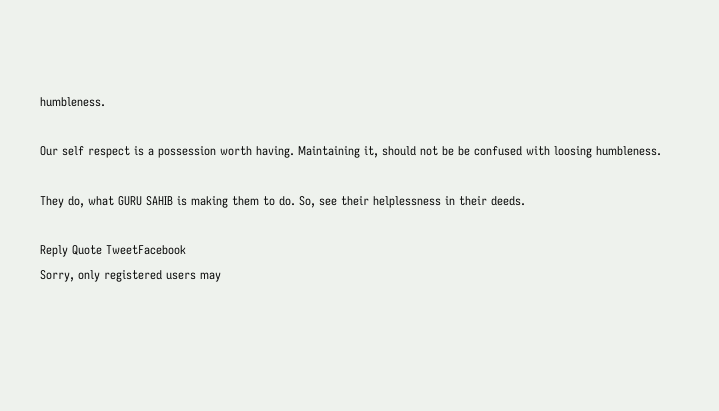humbleness.

Our self respect is a possession worth having. Maintaining it, should not be be confused with loosing humbleness.

They do, what GURU SAHIB is making them to do. So, see their helplessness in their deeds.

Reply Quote TweetFacebook
Sorry, only registered users may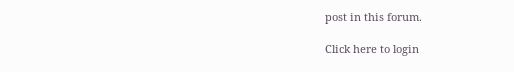post in this forum.

Click here to login